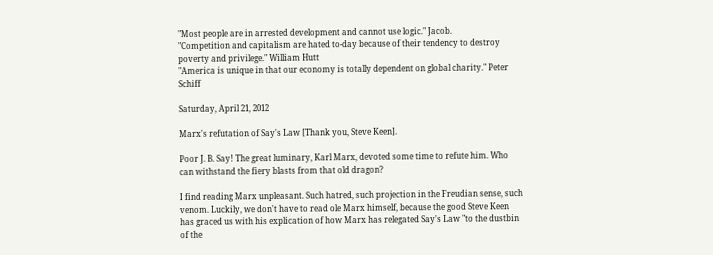"Most people are in arrested development and cannot use logic." Jacob.
"Competition and capitalism are hated to-day because of their tendency to destroy poverty and privilege." William Hutt
"America is unique in that our economy is totally dependent on global charity." Peter Schiff

Saturday, April 21, 2012

Marx's refutation of Say's Law [Thank you, Steve Keen].

Poor J. B. Say! The great luminary, Karl Marx, devoted some time to refute him. Who can withstand the fiery blasts from that old dragon?

I find reading Marx unpleasant. Such hatred, such projection in the Freudian sense, such venom. Luckily, we don't have to read ole Marx himself, because the good Steve Keen has graced us with his explication of how Marx has relegated Say's Law "to the dustbin of the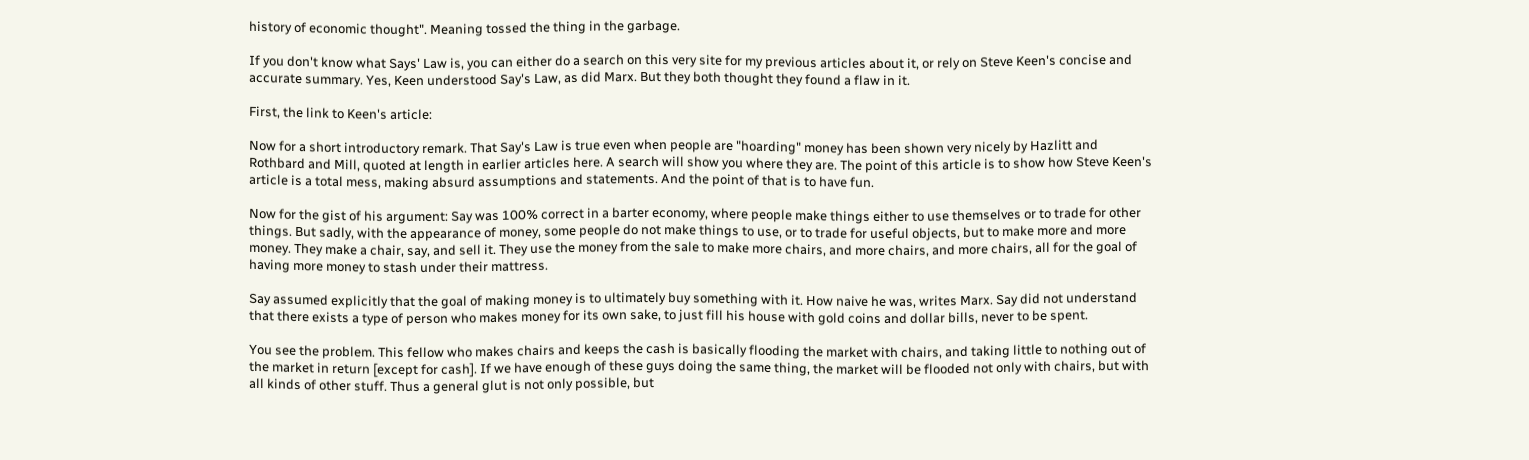history of economic thought". Meaning tossed the thing in the garbage.

If you don't know what Says' Law is, you can either do a search on this very site for my previous articles about it, or rely on Steve Keen's concise and accurate summary. Yes, Keen understood Say's Law, as did Marx. But they both thought they found a flaw in it.

First, the link to Keen's article:

Now for a short introductory remark. That Say's Law is true even when people are "hoarding" money has been shown very nicely by Hazlitt and Rothbard and Mill, quoted at length in earlier articles here. A search will show you where they are. The point of this article is to show how Steve Keen's article is a total mess, making absurd assumptions and statements. And the point of that is to have fun.

Now for the gist of his argument: Say was 100% correct in a barter economy, where people make things either to use themselves or to trade for other things. But sadly, with the appearance of money, some people do not make things to use, or to trade for useful objects, but to make more and more money. They make a chair, say, and sell it. They use the money from the sale to make more chairs, and more chairs, and more chairs, all for the goal of having more money to stash under their mattress.

Say assumed explicitly that the goal of making money is to ultimately buy something with it. How naive he was, writes Marx. Say did not understand that there exists a type of person who makes money for its own sake, to just fill his house with gold coins and dollar bills, never to be spent.

You see the problem. This fellow who makes chairs and keeps the cash is basically flooding the market with chairs, and taking little to nothing out of the market in return [except for cash]. If we have enough of these guys doing the same thing, the market will be flooded not only with chairs, but with all kinds of other stuff. Thus a general glut is not only possible, but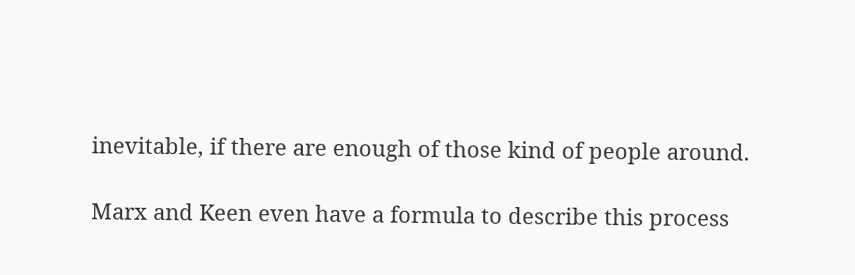inevitable, if there are enough of those kind of people around.

Marx and Keen even have a formula to describe this process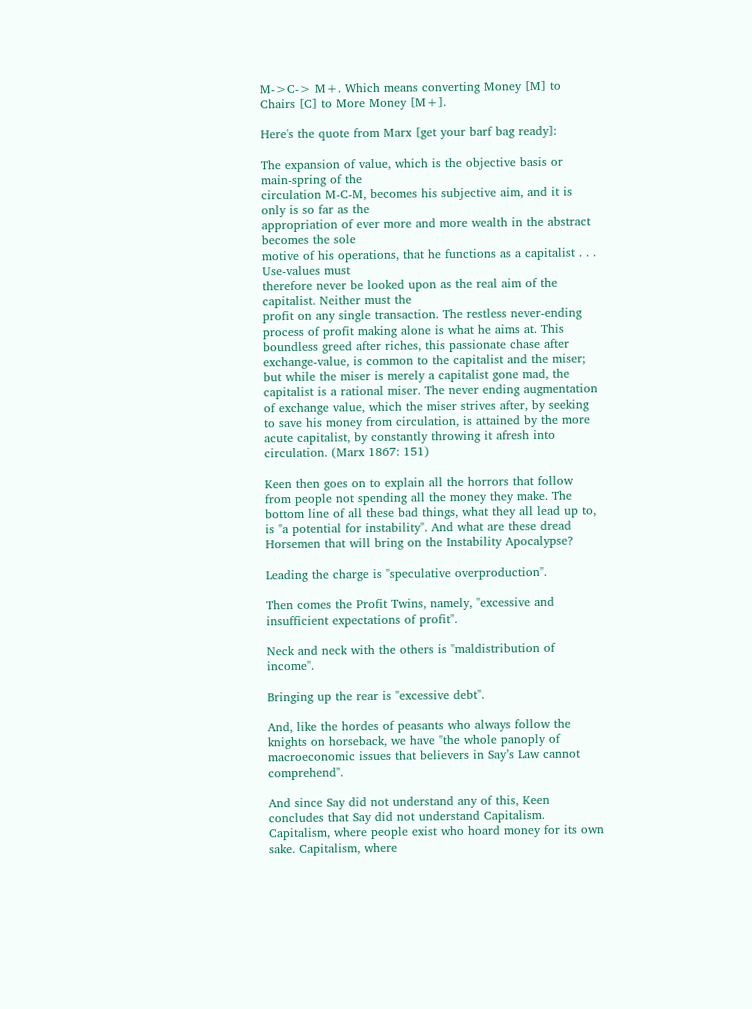M->C-> M+. Which means converting Money [M] to Chairs [C] to More Money [M+].

Here's the quote from Marx [get your barf bag ready]:

The expansion of value, which is the objective basis or main-spring of the
circulation M-C-M, becomes his subjective aim, and it is only is so far as the
appropriation of ever more and more wealth in the abstract becomes the sole
motive of his operations, that he functions as a capitalist . . . Use-values must
therefore never be looked upon as the real aim of the capitalist. Neither must the
profit on any single transaction. The restless never-ending process of profit making alone is what he aims at. This boundless greed after riches, this passionate chase after exchange-value, is common to the capitalist and the miser; but while the miser is merely a capitalist gone mad, the capitalist is a rational miser. The never ending augmentation of exchange value, which the miser strives after, by seeking to save his money from circulation, is attained by the more acute capitalist, by constantly throwing it afresh into circulation. (Marx 1867: 151)

Keen then goes on to explain all the horrors that follow from people not spending all the money they make. The bottom line of all these bad things, what they all lead up to, is "a potential for instability". And what are these dread Horsemen that will bring on the Instability Apocalypse?

Leading the charge is "speculative overproduction".

Then comes the Profit Twins, namely, "excessive and insufficient expectations of profit".

Neck and neck with the others is "maldistribution of income".

Bringing up the rear is "excessive debt".

And, like the hordes of peasants who always follow the knights on horseback, we have "the whole panoply of macroeconomic issues that believers in Say’s Law cannot comprehend".

And since Say did not understand any of this, Keen concludes that Say did not understand Capitalism. Capitalism, where people exist who hoard money for its own sake. Capitalism, where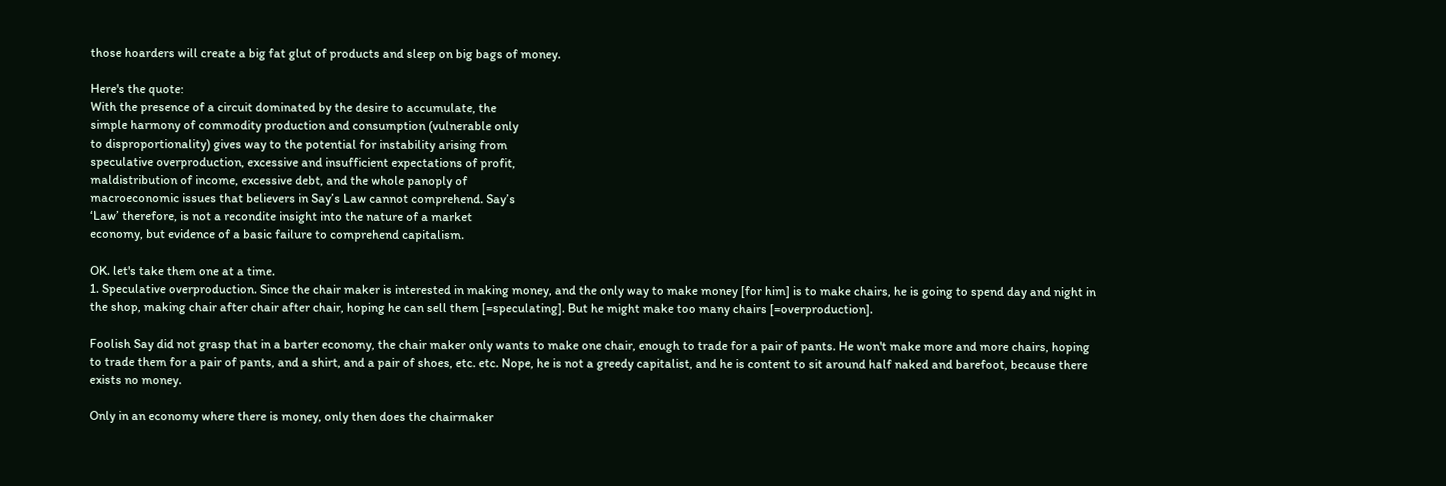those hoarders will create a big fat glut of products and sleep on big bags of money.

Here's the quote:
With the presence of a circuit dominated by the desire to accumulate, the
simple harmony of commodity production and consumption (vulnerable only
to disproportionality) gives way to the potential for instability arising from
speculative overproduction, excessive and insufficient expectations of profit,
maldistribution of income, excessive debt, and the whole panoply of
macroeconomic issues that believers in Say’s Law cannot comprehend. Say’s
‘Law’ therefore, is not a recondite insight into the nature of a market
economy, but evidence of a basic failure to comprehend capitalism.

OK. let's take them one at a time.
1. Speculative overproduction. Since the chair maker is interested in making money, and the only way to make money [for him] is to make chairs, he is going to spend day and night in the shop, making chair after chair after chair, hoping he can sell them [=speculating]. But he might make too many chairs [=overproduction].

Foolish Say did not grasp that in a barter economy, the chair maker only wants to make one chair, enough to trade for a pair of pants. He won't make more and more chairs, hoping to trade them for a pair of pants, and a shirt, and a pair of shoes, etc. etc. Nope, he is not a greedy capitalist, and he is content to sit around half naked and barefoot, because there exists no money.

Only in an economy where there is money, only then does the chairmaker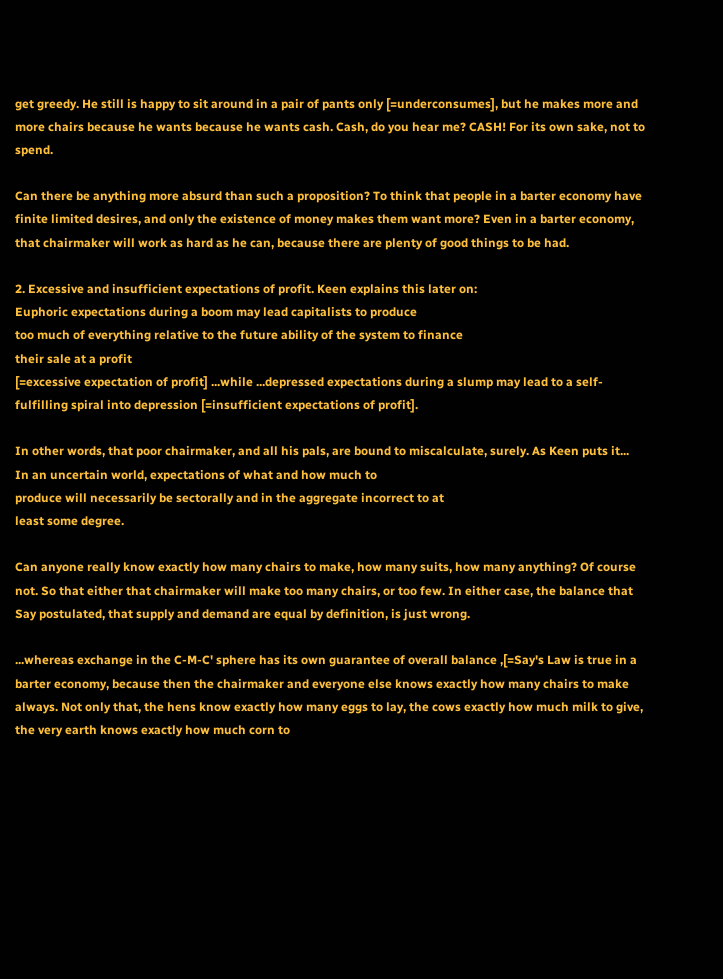get greedy. He still is happy to sit around in a pair of pants only [=underconsumes], but he makes more and more chairs because he wants because he wants cash. Cash, do you hear me? CASH! For its own sake, not to spend.

Can there be anything more absurd than such a proposition? To think that people in a barter economy have finite limited desires, and only the existence of money makes them want more? Even in a barter economy, that chairmaker will work as hard as he can, because there are plenty of good things to be had.

2. Excessive and insufficient expectations of profit. Keen explains this later on:
Euphoric expectations during a boom may lead capitalists to produce
too much of everything relative to the future ability of the system to finance
their sale at a profit
[=excessive expectation of profit] ...while ...depressed expectations during a slump may lead to a self-fulfilling spiral into depression [=insufficient expectations of profit].

In other words, that poor chairmaker, and all his pals, are bound to miscalculate, surely. As Keen puts it...
In an uncertain world, expectations of what and how much to
produce will necessarily be sectorally and in the aggregate incorrect to at
least some degree.

Can anyone really know exactly how many chairs to make, how many suits, how many anything? Of course not. So that either that chairmaker will make too many chairs, or too few. In either case, the balance that Say postulated, that supply and demand are equal by definition, is just wrong.

...whereas exchange in the C-M-C' sphere has its own guarantee of overall balance ,[=Say's Law is true in a barter economy, because then the chairmaker and everyone else knows exactly how many chairs to make always. Not only that, the hens know exactly how many eggs to lay, the cows exactly how much milk to give, the very earth knows exactly how much corn to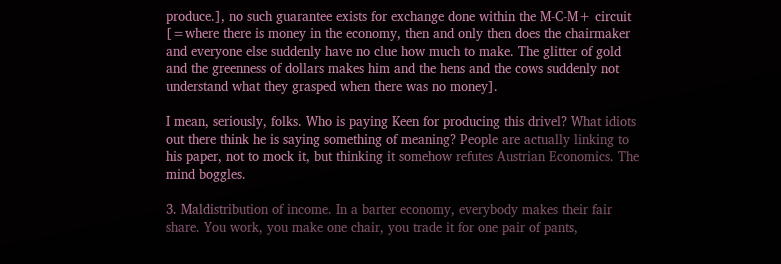produce.], no such guarantee exists for exchange done within the M-C-M+ circuit [=where there is money in the economy, then and only then does the chairmaker and everyone else suddenly have no clue how much to make. The glitter of gold and the greenness of dollars makes him and the hens and the cows suddenly not understand what they grasped when there was no money].

I mean, seriously, folks. Who is paying Keen for producing this drivel? What idiots out there think he is saying something of meaning? People are actually linking to his paper, not to mock it, but thinking it somehow refutes Austrian Economics. The mind boggles.

3. Maldistribution of income. In a barter economy, everybody makes their fair share. You work, you make one chair, you trade it for one pair of pants,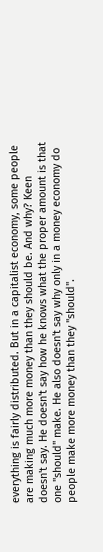everything is fairly distributed. But in a capitalist economy, some people are making much more money than they should be. And why? Keen doesn't say. He doesn't say how he knows what the proper amount is that one "should" make. He also doesn't say why only in a money economy do people make more money than they "should".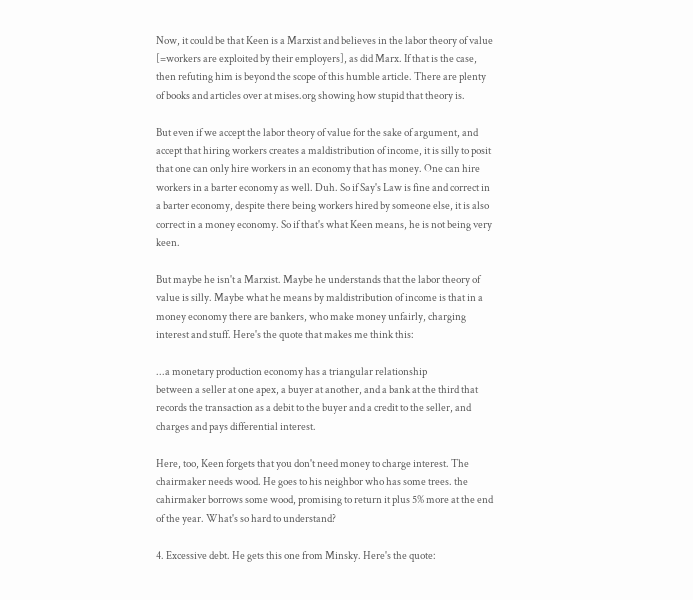Now, it could be that Keen is a Marxist and believes in the labor theory of value [=workers are exploited by their employers], as did Marx. If that is the case, then refuting him is beyond the scope of this humble article. There are plenty of books and articles over at mises.org showing how stupid that theory is.

But even if we accept the labor theory of value for the sake of argument, and accept that hiring workers creates a maldistribution of income, it is silly to posit that one can only hire workers in an economy that has money. One can hire workers in a barter economy as well. Duh. So if Say's Law is fine and correct in a barter economy, despite there being workers hired by someone else, it is also correct in a money economy. So if that's what Keen means, he is not being very keen.

But maybe he isn't a Marxist. Maybe he understands that the labor theory of value is silly. Maybe what he means by maldistribution of income is that in a money economy there are bankers, who make money unfairly, charging interest and stuff. Here's the quote that makes me think this:

...a monetary production economy has a triangular relationship
between a seller at one apex, a buyer at another, and a bank at the third that
records the transaction as a debit to the buyer and a credit to the seller, and
charges and pays differential interest.

Here, too, Keen forgets that you don't need money to charge interest. The chairmaker needs wood. He goes to his neighbor who has some trees. the cahirmaker borrows some wood, promising to return it plus 5% more at the end of the year. What's so hard to understand?

4. Excessive debt. He gets this one from Minsky. Here's the quote: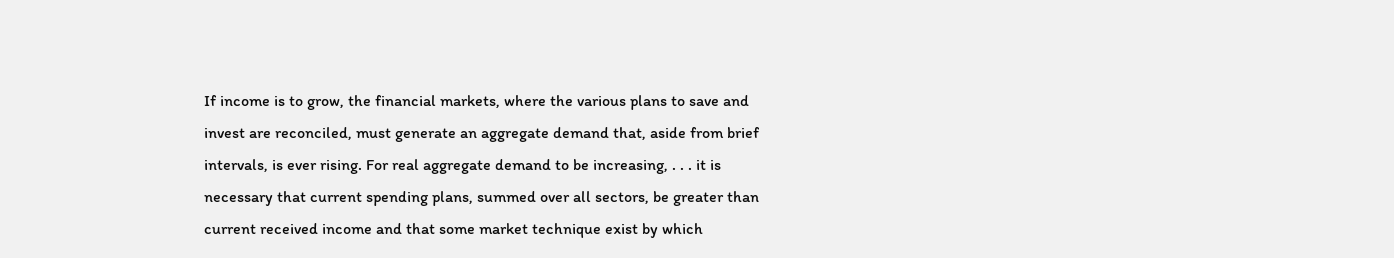If income is to grow, the financial markets, where the various plans to save and
invest are reconciled, must generate an aggregate demand that, aside from brief
intervals, is ever rising. For real aggregate demand to be increasing, . . . it is
necessary that current spending plans, summed over all sectors, be greater than
current received income and that some market technique exist by which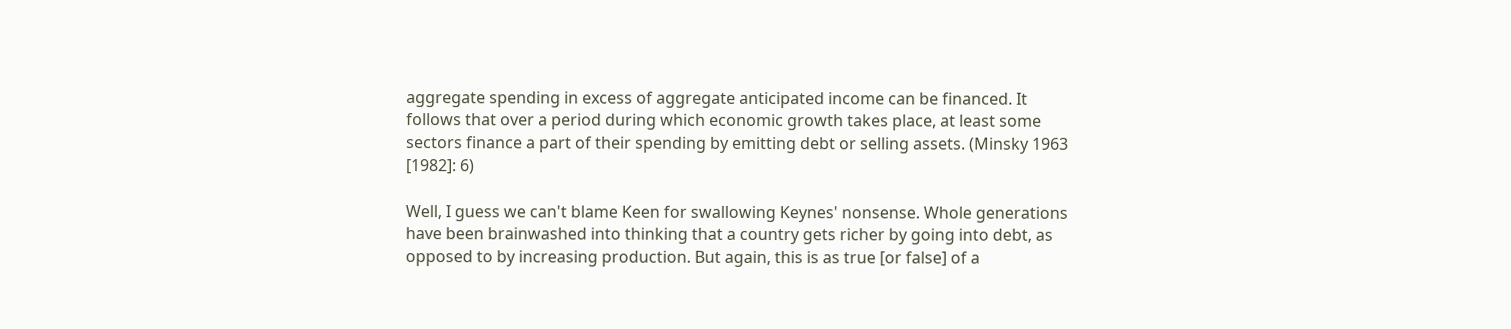aggregate spending in excess of aggregate anticipated income can be financed. It follows that over a period during which economic growth takes place, at least some sectors finance a part of their spending by emitting debt or selling assets. (Minsky 1963 [1982]: 6)

Well, I guess we can't blame Keen for swallowing Keynes' nonsense. Whole generations have been brainwashed into thinking that a country gets richer by going into debt, as opposed to by increasing production. But again, this is as true [or false] of a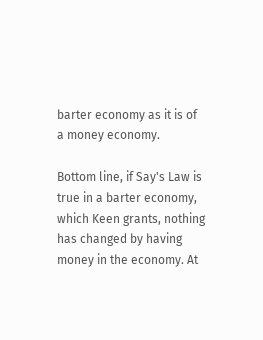barter economy as it is of a money economy.

Bottom line, if Say's Law is true in a barter economy, which Keen grants, nothing has changed by having money in the economy. At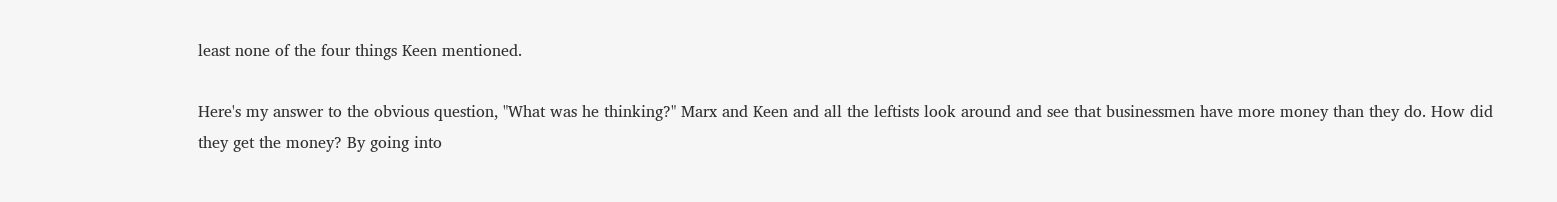least none of the four things Keen mentioned.

Here's my answer to the obvious question, "What was he thinking?" Marx and Keen and all the leftists look around and see that businessmen have more money than they do. How did they get the money? By going into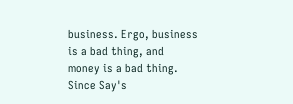business. Ergo, business is a bad thing, and money is a bad thing. Since Say's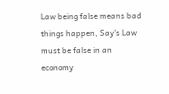Law being false means bad things happen, Say's Law must be false in an economy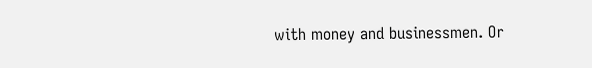with money and businessmen. Or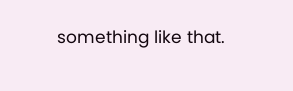something like that.